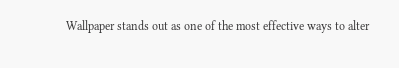Wallpaper stands out as one of the most effective ways to alter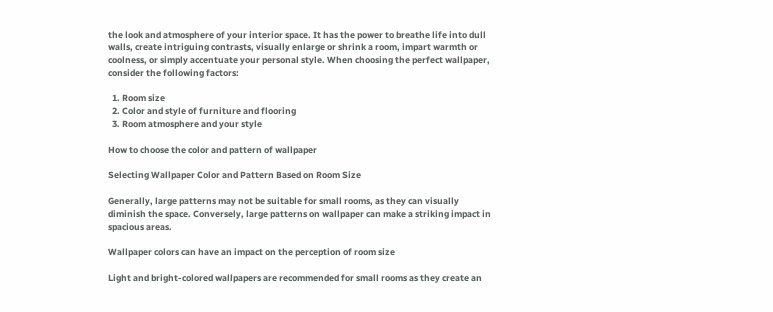the look and atmosphere of your interior space. It has the power to breathe life into dull walls, create intriguing contrasts, visually enlarge or shrink a room, impart warmth or coolness, or simply accentuate your personal style. When choosing the perfect wallpaper, consider the following factors:

  1. Room size
  2. Color and style of furniture and flooring
  3. Room atmosphere and your style

How to choose the color and pattern of wallpaper

Selecting Wallpaper Color and Pattern Based on Room Size

Generally, large patterns may not be suitable for small rooms, as they can visually diminish the space. Conversely, large patterns on wallpaper can make a striking impact in spacious areas.

Wallpaper colors can have an impact on the perception of room size

Light and bright-colored wallpapers are recommended for small rooms as they create an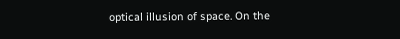optical illusion of space. On the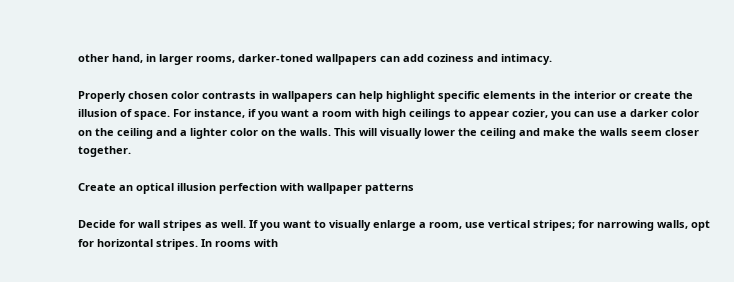other hand, in larger rooms, darker-toned wallpapers can add coziness and intimacy.

Properly chosen color contrasts in wallpapers can help highlight specific elements in the interior or create the illusion of space. For instance, if you want a room with high ceilings to appear cozier, you can use a darker color on the ceiling and a lighter color on the walls. This will visually lower the ceiling and make the walls seem closer together.

Create an optical illusion perfection with wallpaper patterns

Decide for wall stripes as well. If you want to visually enlarge a room, use vertical stripes; for narrowing walls, opt for horizontal stripes. In rooms with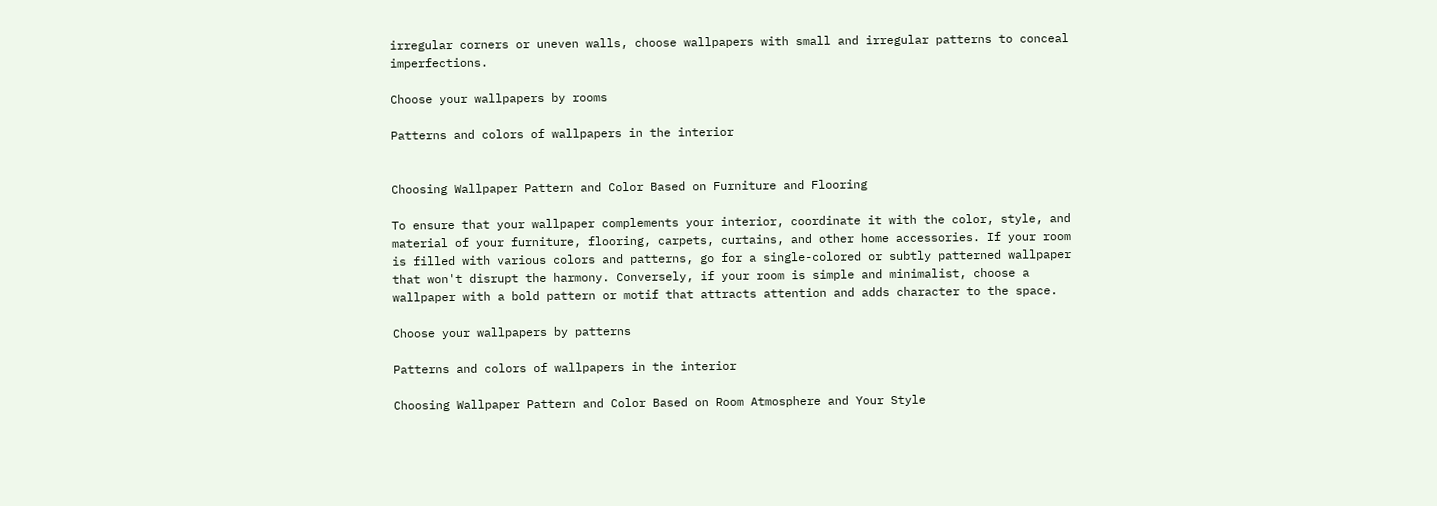irregular corners or uneven walls, choose wallpapers with small and irregular patterns to conceal imperfections.

Choose your wallpapers by rooms

Patterns and colors of wallpapers in the interior


Choosing Wallpaper Pattern and Color Based on Furniture and Flooring

To ensure that your wallpaper complements your interior, coordinate it with the color, style, and material of your furniture, flooring, carpets, curtains, and other home accessories. If your room is filled with various colors and patterns, go for a single-colored or subtly patterned wallpaper that won't disrupt the harmony. Conversely, if your room is simple and minimalist, choose a wallpaper with a bold pattern or motif that attracts attention and adds character to the space.

Choose your wallpapers by patterns

Patterns and colors of wallpapers in the interior

Choosing Wallpaper Pattern and Color Based on Room Atmosphere and Your Style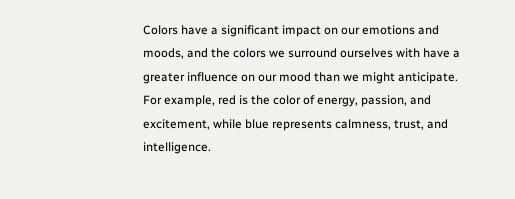Colors have a significant impact on our emotions and moods, and the colors we surround ourselves with have a greater influence on our mood than we might anticipate. For example, red is the color of energy, passion, and excitement, while blue represents calmness, trust, and intelligence.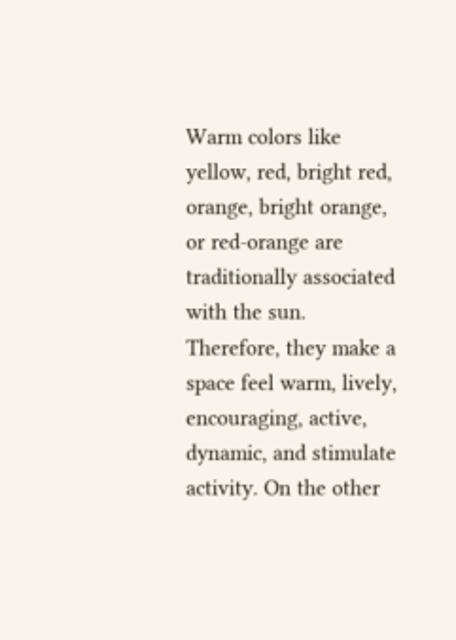Warm colors like yellow, red, bright red, orange, bright orange, or red-orange are traditionally associated with the sun. Therefore, they make a space feel warm, lively, encouraging, active, dynamic, and stimulate activity. On the other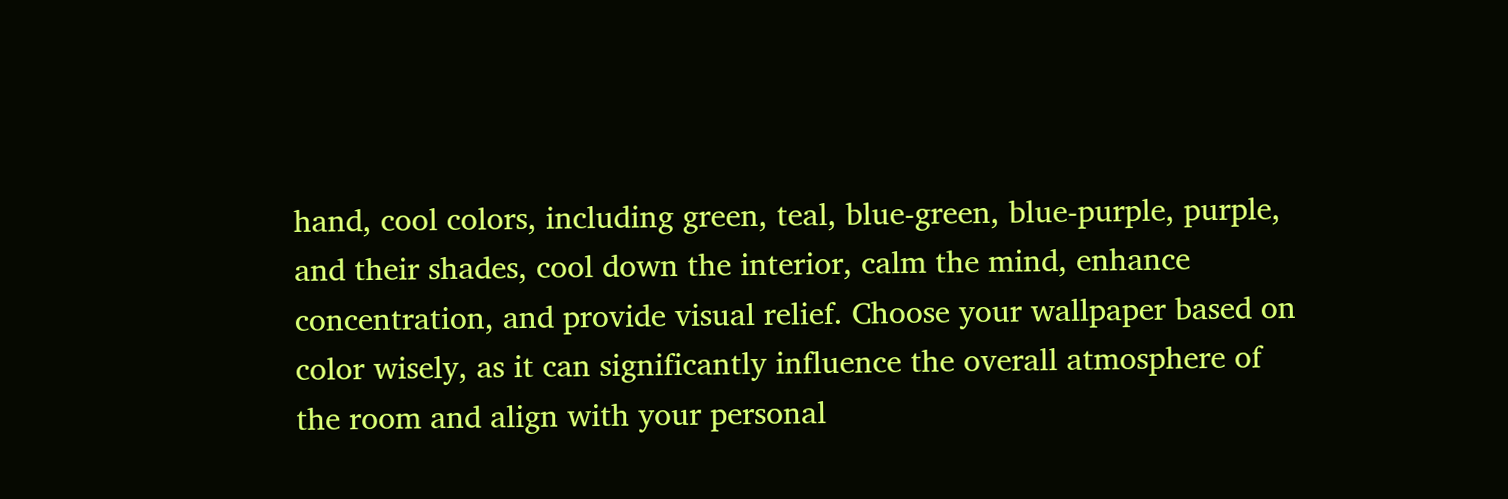hand, cool colors, including green, teal, blue-green, blue-purple, purple, and their shades, cool down the interior, calm the mind, enhance concentration, and provide visual relief. Choose your wallpaper based on color wisely, as it can significantly influence the overall atmosphere of the room and align with your personal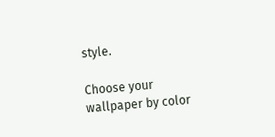style.

Choose your wallpaper by color